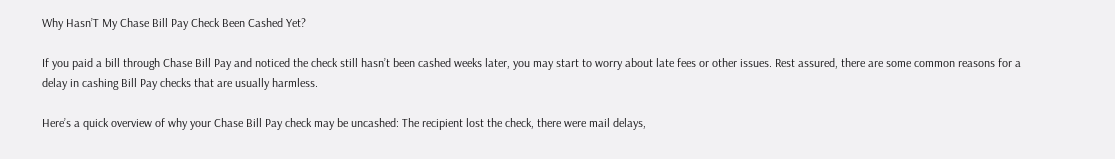Why Hasn’T My Chase Bill Pay Check Been Cashed Yet?

If you paid a bill through Chase Bill Pay and noticed the check still hasn’t been cashed weeks later, you may start to worry about late fees or other issues. Rest assured, there are some common reasons for a delay in cashing Bill Pay checks that are usually harmless.

Here’s a quick overview of why your Chase Bill Pay check may be uncashed: The recipient lost the check, there were mail delays,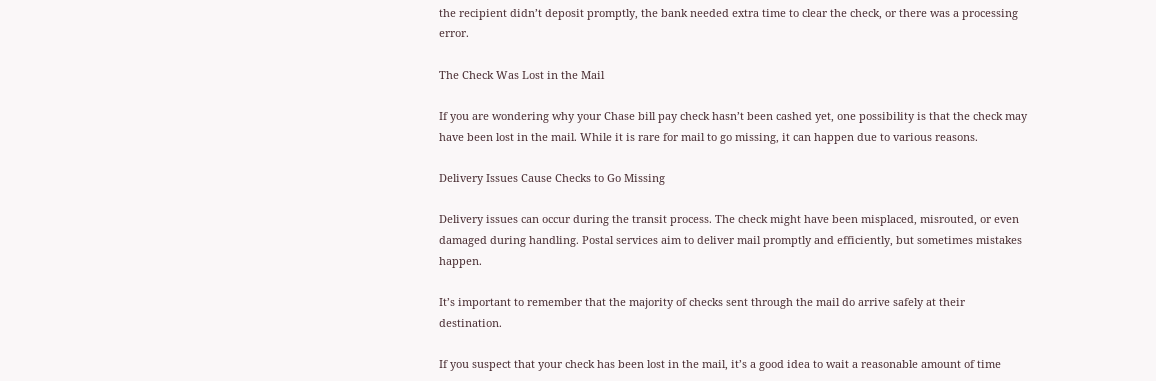the recipient didn’t deposit promptly, the bank needed extra time to clear the check, or there was a processing error.

The Check Was Lost in the Mail

If you are wondering why your Chase bill pay check hasn’t been cashed yet, one possibility is that the check may have been lost in the mail. While it is rare for mail to go missing, it can happen due to various reasons.

Delivery Issues Cause Checks to Go Missing

Delivery issues can occur during the transit process. The check might have been misplaced, misrouted, or even damaged during handling. Postal services aim to deliver mail promptly and efficiently, but sometimes mistakes happen.

It’s important to remember that the majority of checks sent through the mail do arrive safely at their destination.

If you suspect that your check has been lost in the mail, it’s a good idea to wait a reasonable amount of time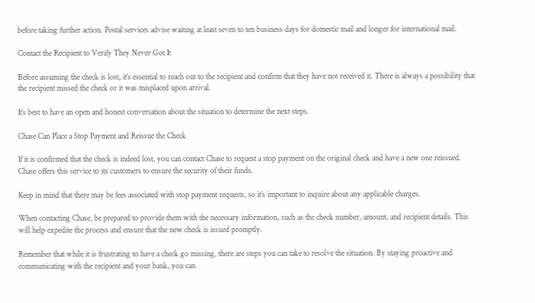before taking further action. Postal services advise waiting at least seven to ten business days for domestic mail and longer for international mail.

Contact the Recipient to Verify They Never Got It

Before assuming the check is lost, it’s essential to reach out to the recipient and confirm that they have not received it. There is always a possibility that the recipient missed the check or it was misplaced upon arrival.

It’s best to have an open and honest conversation about the situation to determine the next steps.

Chase Can Place a Stop Payment and Reissue the Check

If it is confirmed that the check is indeed lost, you can contact Chase to request a stop payment on the original check and have a new one reissued. Chase offers this service to its customers to ensure the security of their funds.

Keep in mind that there may be fees associated with stop payment requests, so it’s important to inquire about any applicable charges.

When contacting Chase, be prepared to provide them with the necessary information, such as the check number, amount, and recipient details. This will help expedite the process and ensure that the new check is issued promptly.

Remember that while it is frustrating to have a check go missing, there are steps you can take to resolve the situation. By staying proactive and communicating with the recipient and your bank, you can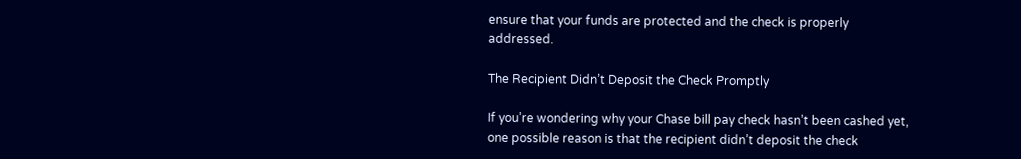ensure that your funds are protected and the check is properly addressed.

The Recipient Didn’t Deposit the Check Promptly

If you’re wondering why your Chase bill pay check hasn’t been cashed yet, one possible reason is that the recipient didn’t deposit the check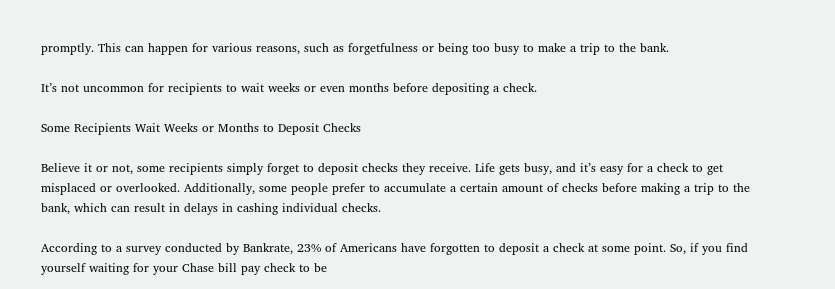promptly. This can happen for various reasons, such as forgetfulness or being too busy to make a trip to the bank.

It’s not uncommon for recipients to wait weeks or even months before depositing a check.

Some Recipients Wait Weeks or Months to Deposit Checks

Believe it or not, some recipients simply forget to deposit checks they receive. Life gets busy, and it’s easy for a check to get misplaced or overlooked. Additionally, some people prefer to accumulate a certain amount of checks before making a trip to the bank, which can result in delays in cashing individual checks.

According to a survey conducted by Bankrate, 23% of Americans have forgotten to deposit a check at some point. So, if you find yourself waiting for your Chase bill pay check to be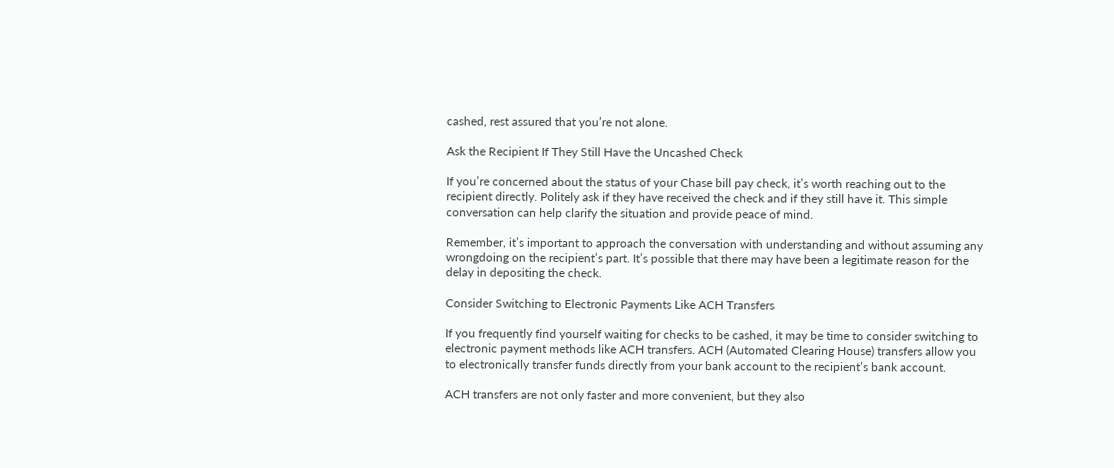cashed, rest assured that you’re not alone.

Ask the Recipient If They Still Have the Uncashed Check

If you’re concerned about the status of your Chase bill pay check, it’s worth reaching out to the recipient directly. Politely ask if they have received the check and if they still have it. This simple conversation can help clarify the situation and provide peace of mind.

Remember, it’s important to approach the conversation with understanding and without assuming any wrongdoing on the recipient’s part. It’s possible that there may have been a legitimate reason for the delay in depositing the check.

Consider Switching to Electronic Payments Like ACH Transfers

If you frequently find yourself waiting for checks to be cashed, it may be time to consider switching to electronic payment methods like ACH transfers. ACH (Automated Clearing House) transfers allow you to electronically transfer funds directly from your bank account to the recipient’s bank account.

ACH transfers are not only faster and more convenient, but they also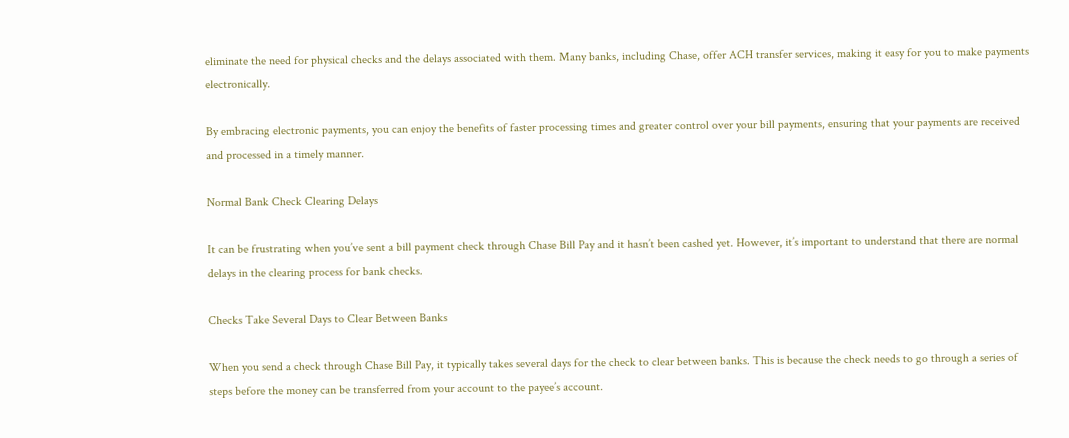eliminate the need for physical checks and the delays associated with them. Many banks, including Chase, offer ACH transfer services, making it easy for you to make payments electronically.

By embracing electronic payments, you can enjoy the benefits of faster processing times and greater control over your bill payments, ensuring that your payments are received and processed in a timely manner.

Normal Bank Check Clearing Delays

It can be frustrating when you’ve sent a bill payment check through Chase Bill Pay and it hasn’t been cashed yet. However, it’s important to understand that there are normal delays in the clearing process for bank checks.

Checks Take Several Days to Clear Between Banks

When you send a check through Chase Bill Pay, it typically takes several days for the check to clear between banks. This is because the check needs to go through a series of steps before the money can be transferred from your account to the payee’s account.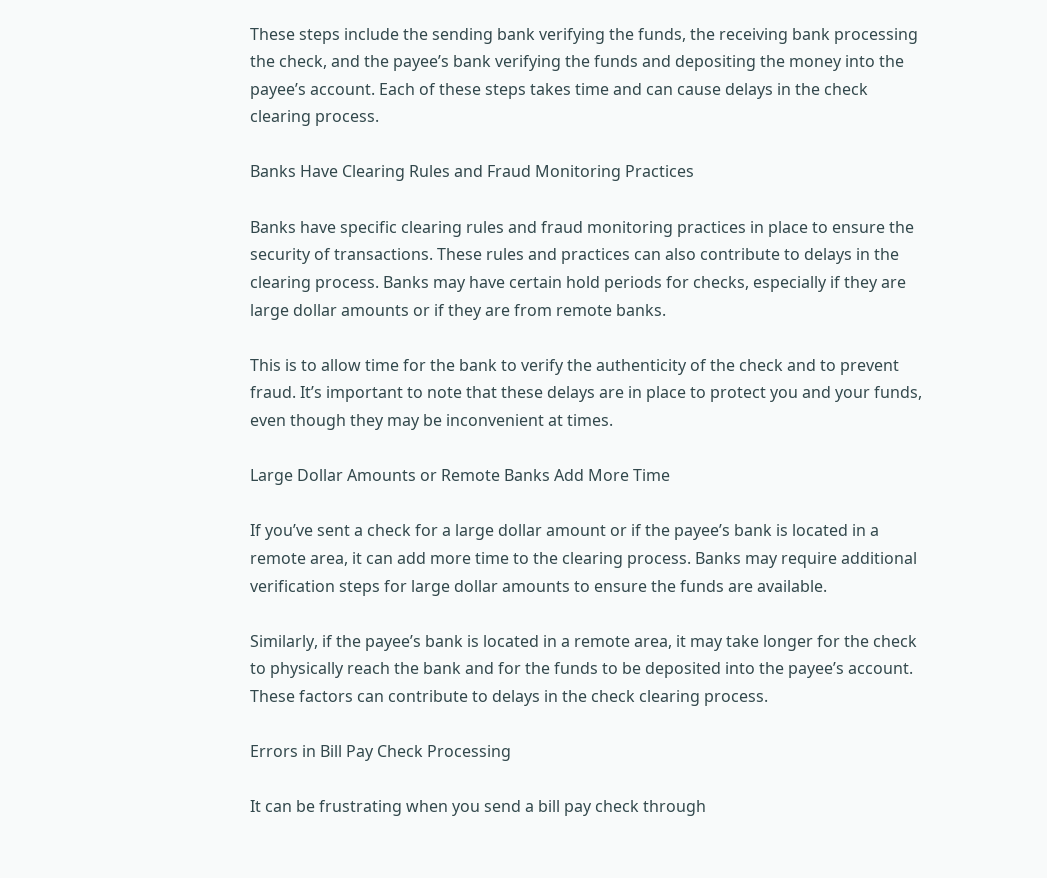These steps include the sending bank verifying the funds, the receiving bank processing the check, and the payee’s bank verifying the funds and depositing the money into the payee’s account. Each of these steps takes time and can cause delays in the check clearing process.

Banks Have Clearing Rules and Fraud Monitoring Practices

Banks have specific clearing rules and fraud monitoring practices in place to ensure the security of transactions. These rules and practices can also contribute to delays in the clearing process. Banks may have certain hold periods for checks, especially if they are large dollar amounts or if they are from remote banks.

This is to allow time for the bank to verify the authenticity of the check and to prevent fraud. It’s important to note that these delays are in place to protect you and your funds, even though they may be inconvenient at times.

Large Dollar Amounts or Remote Banks Add More Time

If you’ve sent a check for a large dollar amount or if the payee’s bank is located in a remote area, it can add more time to the clearing process. Banks may require additional verification steps for large dollar amounts to ensure the funds are available.

Similarly, if the payee’s bank is located in a remote area, it may take longer for the check to physically reach the bank and for the funds to be deposited into the payee’s account. These factors can contribute to delays in the check clearing process.

Errors in Bill Pay Check Processing

It can be frustrating when you send a bill pay check through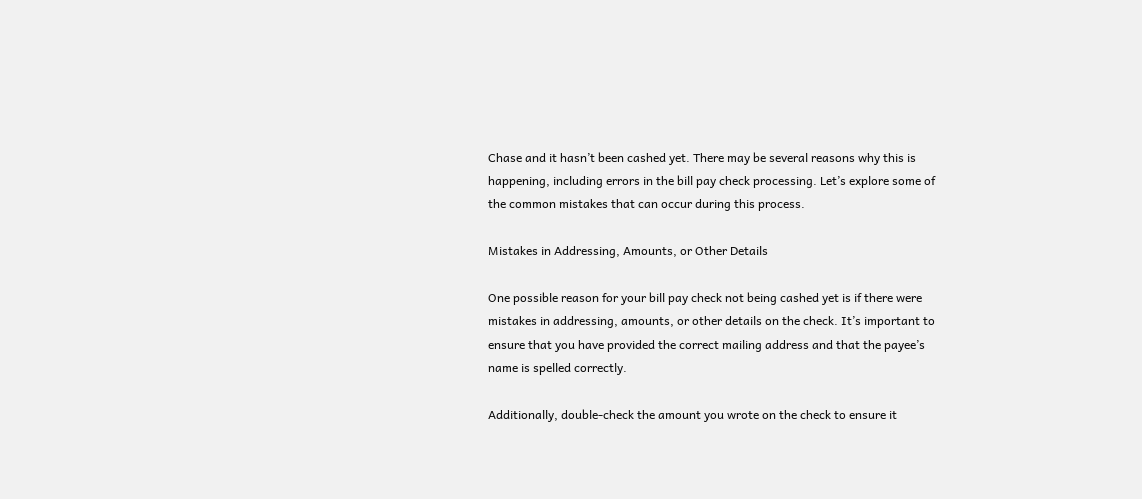Chase and it hasn’t been cashed yet. There may be several reasons why this is happening, including errors in the bill pay check processing. Let’s explore some of the common mistakes that can occur during this process.

Mistakes in Addressing, Amounts, or Other Details

One possible reason for your bill pay check not being cashed yet is if there were mistakes in addressing, amounts, or other details on the check. It’s important to ensure that you have provided the correct mailing address and that the payee’s name is spelled correctly.

Additionally, double-check the amount you wrote on the check to ensure it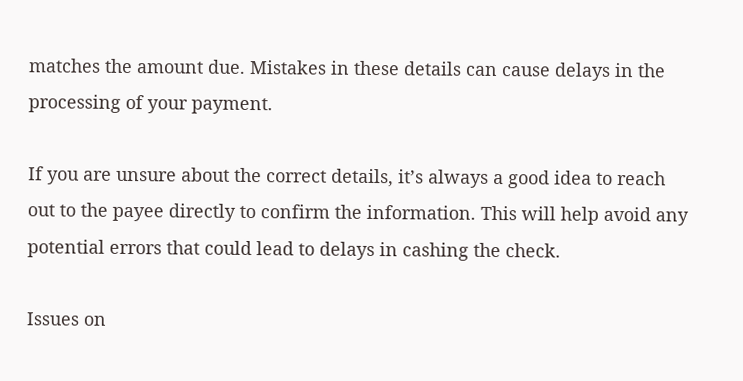matches the amount due. Mistakes in these details can cause delays in the processing of your payment.

If you are unsure about the correct details, it’s always a good idea to reach out to the payee directly to confirm the information. This will help avoid any potential errors that could lead to delays in cashing the check.

Issues on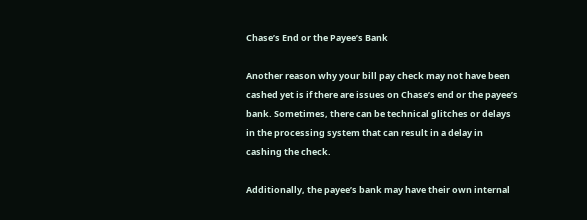Chase’s End or the Payee’s Bank

Another reason why your bill pay check may not have been cashed yet is if there are issues on Chase’s end or the payee’s bank. Sometimes, there can be technical glitches or delays in the processing system that can result in a delay in cashing the check.

Additionally, the payee’s bank may have their own internal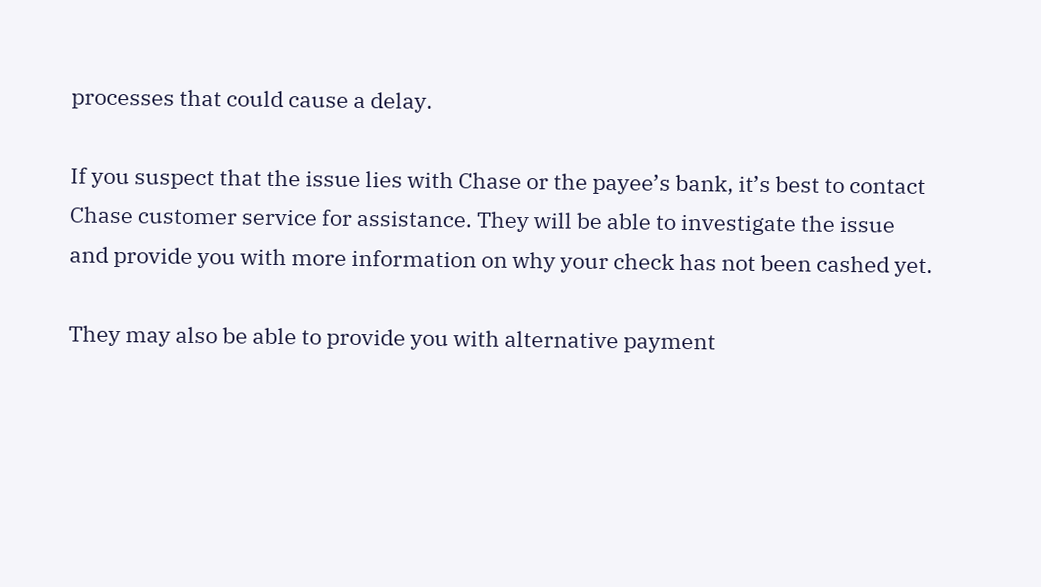processes that could cause a delay.

If you suspect that the issue lies with Chase or the payee’s bank, it’s best to contact Chase customer service for assistance. They will be able to investigate the issue and provide you with more information on why your check has not been cashed yet.

They may also be able to provide you with alternative payment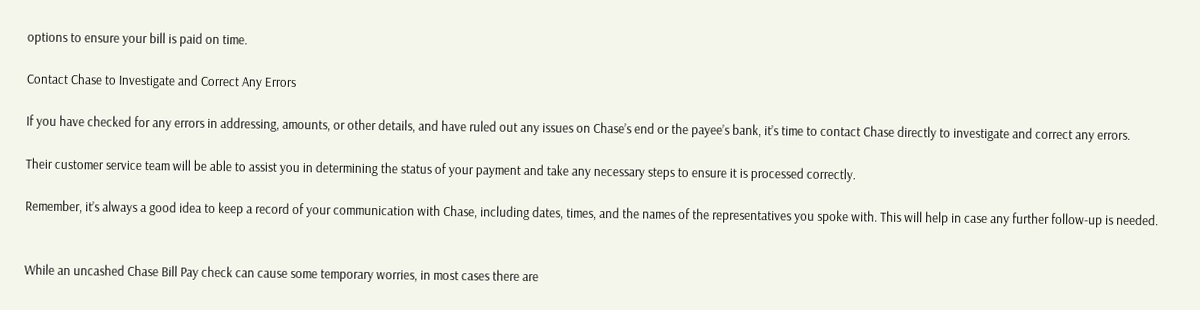options to ensure your bill is paid on time.

Contact Chase to Investigate and Correct Any Errors

If you have checked for any errors in addressing, amounts, or other details, and have ruled out any issues on Chase’s end or the payee’s bank, it’s time to contact Chase directly to investigate and correct any errors.

Their customer service team will be able to assist you in determining the status of your payment and take any necessary steps to ensure it is processed correctly.

Remember, it’s always a good idea to keep a record of your communication with Chase, including dates, times, and the names of the representatives you spoke with. This will help in case any further follow-up is needed.


While an uncashed Chase Bill Pay check can cause some temporary worries, in most cases there are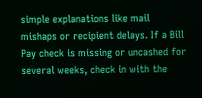simple explanations like mail mishaps or recipient delays. If a Bill Pay check is missing or uncashed for several weeks, check in with the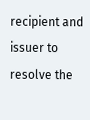recipient and issuer to resolve the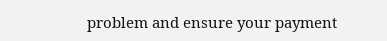problem and ensure your payment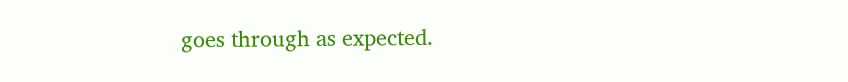goes through as expected.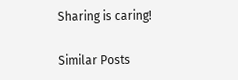Sharing is caring!

Similar Posts